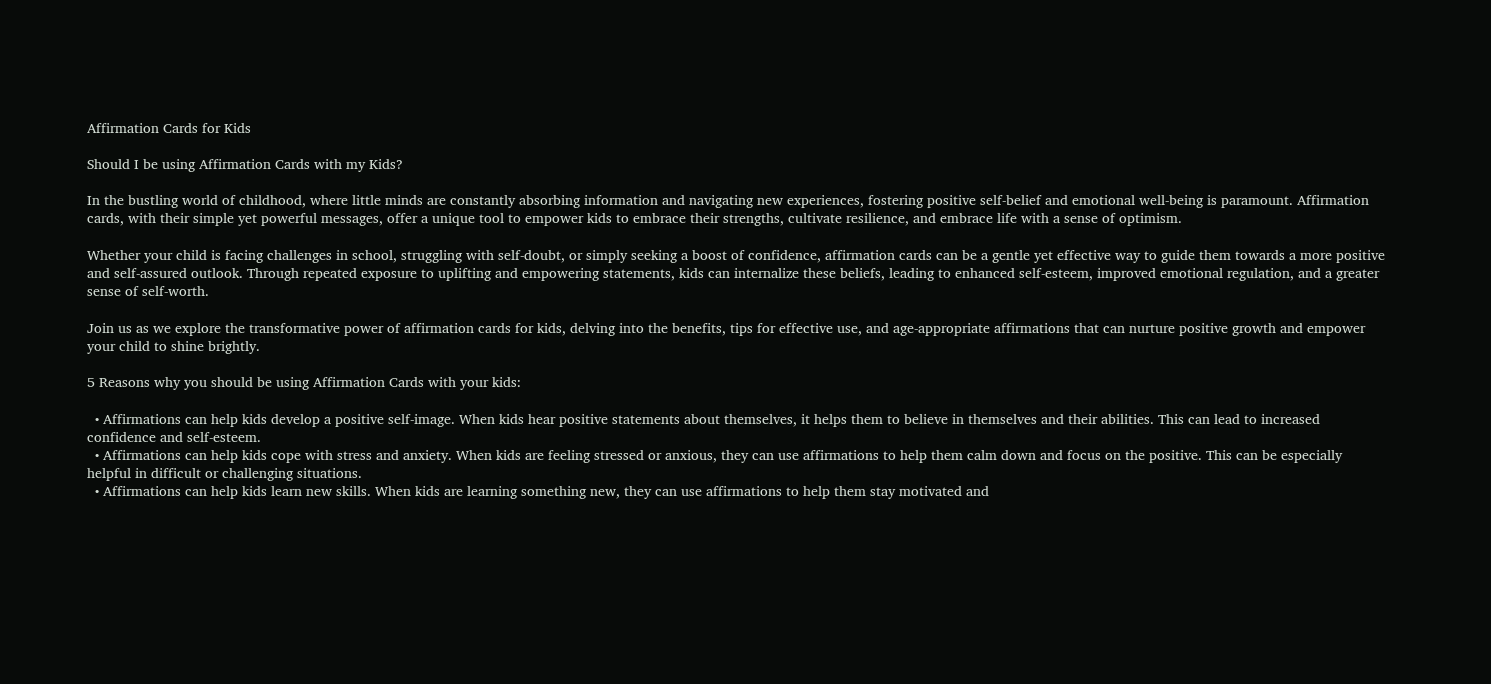Affirmation Cards for Kids

Should I be using Affirmation Cards with my Kids?

In the bustling world of childhood, where little minds are constantly absorbing information and navigating new experiences, fostering positive self-belief and emotional well-being is paramount. Affirmation cards, with their simple yet powerful messages, offer a unique tool to empower kids to embrace their strengths, cultivate resilience, and embrace life with a sense of optimism.

Whether your child is facing challenges in school, struggling with self-doubt, or simply seeking a boost of confidence, affirmation cards can be a gentle yet effective way to guide them towards a more positive and self-assured outlook. Through repeated exposure to uplifting and empowering statements, kids can internalize these beliefs, leading to enhanced self-esteem, improved emotional regulation, and a greater sense of self-worth.

Join us as we explore the transformative power of affirmation cards for kids, delving into the benefits, tips for effective use, and age-appropriate affirmations that can nurture positive growth and empower your child to shine brightly.

5 Reasons why you should be using Affirmation Cards with your kids:

  • Affirmations can help kids develop a positive self-image. When kids hear positive statements about themselves, it helps them to believe in themselves and their abilities. This can lead to increased confidence and self-esteem.
  • Affirmations can help kids cope with stress and anxiety. When kids are feeling stressed or anxious, they can use affirmations to help them calm down and focus on the positive. This can be especially helpful in difficult or challenging situations.
  • Affirmations can help kids learn new skills. When kids are learning something new, they can use affirmations to help them stay motivated and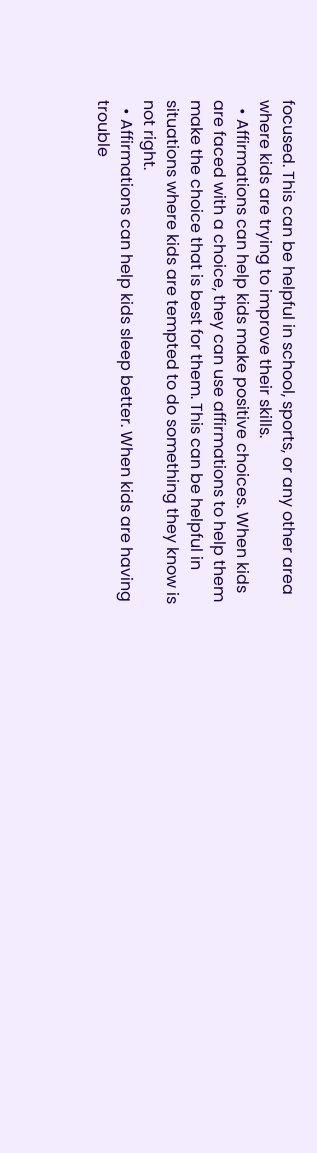focused. This can be helpful in school, sports, or any other area where kids are trying to improve their skills.
  • Affirmations can help kids make positive choices. When kids are faced with a choice, they can use affirmations to help them make the choice that is best for them. This can be helpful in situations where kids are tempted to do something they know is not right.
  • Affirmations can help kids sleep better. When kids are having trouble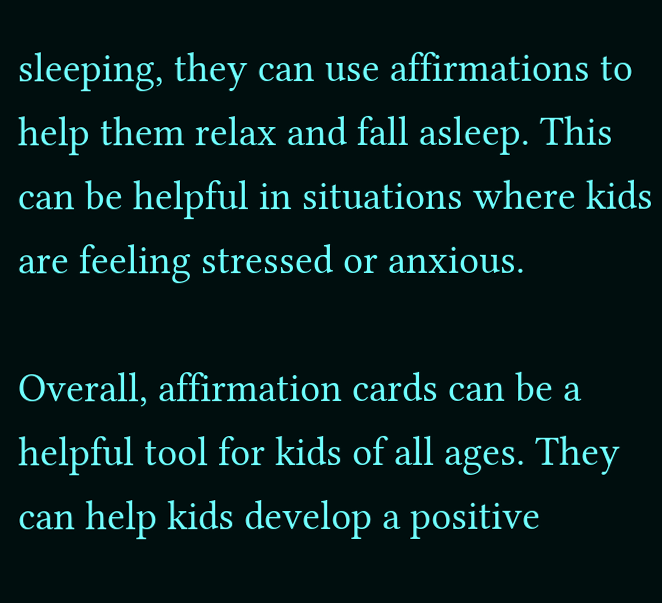sleeping, they can use affirmations to help them relax and fall asleep. This can be helpful in situations where kids are feeling stressed or anxious.

Overall, affirmation cards can be a helpful tool for kids of all ages. They can help kids develop a positive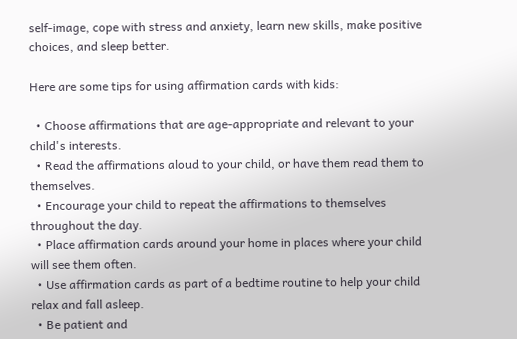self-image, cope with stress and anxiety, learn new skills, make positive choices, and sleep better.

Here are some tips for using affirmation cards with kids:

  • Choose affirmations that are age-appropriate and relevant to your child's interests.
  • Read the affirmations aloud to your child, or have them read them to themselves.
  • Encourage your child to repeat the affirmations to themselves throughout the day.
  • Place affirmation cards around your home in places where your child will see them often.
  • Use affirmation cards as part of a bedtime routine to help your child relax and fall asleep.
  • Be patient and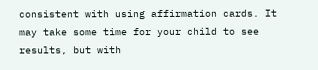consistent with using affirmation cards. It may take some time for your child to see results, but with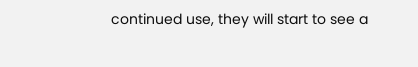continued use, they will start to see a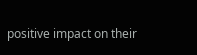positive impact on their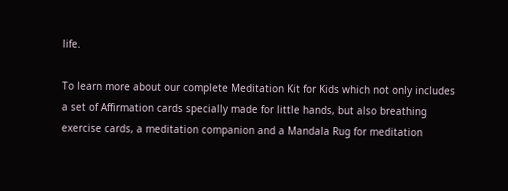life.

To learn more about our complete Meditation Kit for Kids which not only includes a set of Affirmation cards specially made for little hands, but also breathing exercise cards, a meditation companion and a Mandala Rug for meditation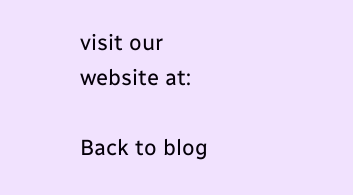visit our website at:

Back to blog